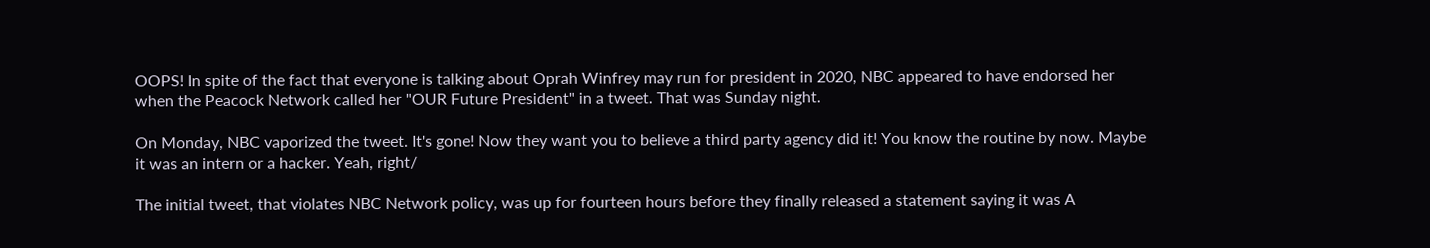OOPS! In spite of the fact that everyone is talking about Oprah Winfrey may run for president in 2020, NBC appeared to have endorsed her when the Peacock Network called her "OUR Future President" in a tweet. That was Sunday night.

On Monday, NBC vaporized the tweet. It's gone! Now they want you to believe a third party agency did it! You know the routine by now. Maybe it was an intern or a hacker. Yeah, right/

The initial tweet, that violates NBC Network policy, was up for fourteen hours before they finally released a statement saying it was A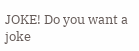JOKE! Do you want a joke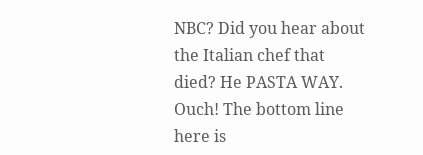NBC? Did you hear about the Italian chef that died? He PASTA WAY. Ouch! The bottom line here is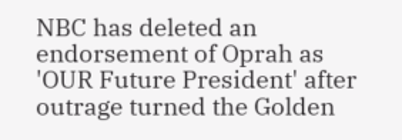NBC has deleted an endorsement of Oprah as 'OUR Future President' after outrage turned the Golden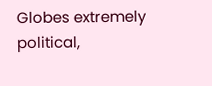Globes extremely political,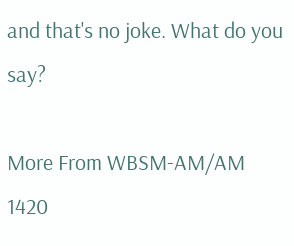and that's no joke. What do you say?

More From WBSM-AM/AM 1420